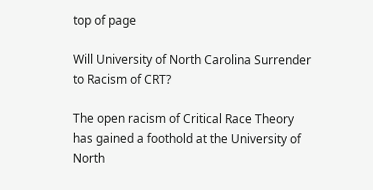top of page

Will University of North Carolina Surrender to Racism of CRT?

The open racism of Critical Race Theory has gained a foothold at the University of North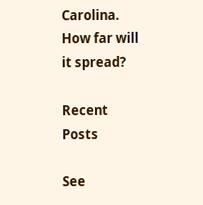Carolina. How far will it spread?

Recent Posts

See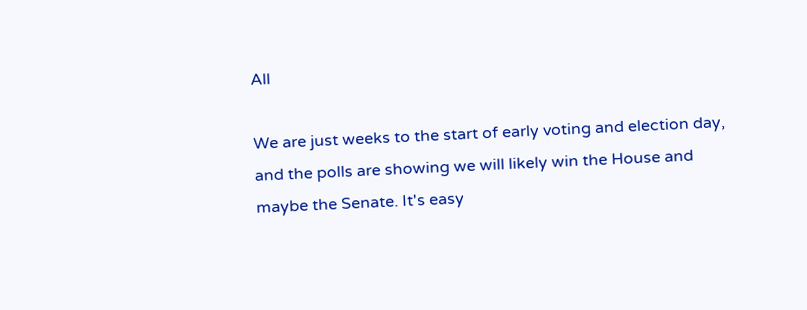All

We are just weeks to the start of early voting and election day, and the polls are showing we will likely win the House and maybe the Senate. It's easy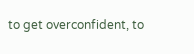to get overconfident, to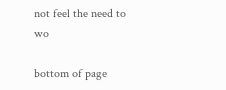not feel the need to wo

bottom of page